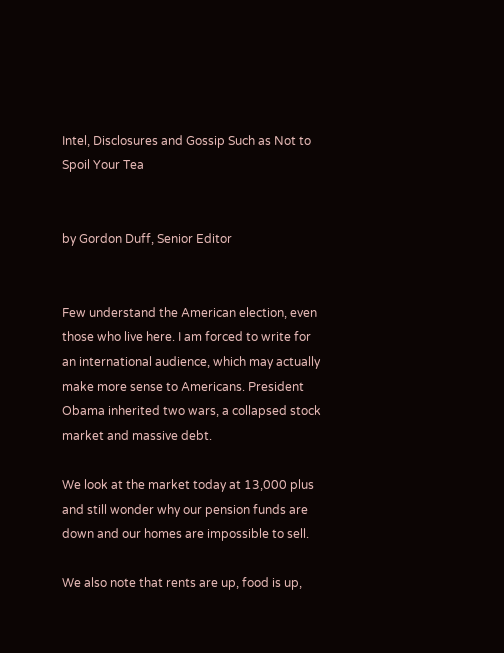Intel, Disclosures and Gossip Such as Not to Spoil Your Tea


by Gordon Duff, Senior Editor


Few understand the American election, even those who live here. I am forced to write for an international audience, which may actually make more sense to Americans. President Obama inherited two wars, a collapsed stock market and massive debt.

We look at the market today at 13,000 plus and still wonder why our pension funds are down and our homes are impossible to sell.

We also note that rents are up, food is up,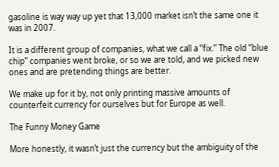gasoline is way way up yet that 13,000 market isn’t the same one it was in 2007.

It is a different group of companies, what we call a “fix.” The old “blue chip” companies went broke, or so we are told, and we picked new ones and are pretending things are better.

We make up for it by, not only printing massive amounts of counterfeit currency for ourselves but for Europe as well.

The Funny Money Game

More honestly, it wasn’t just the currency but the ambiguity of the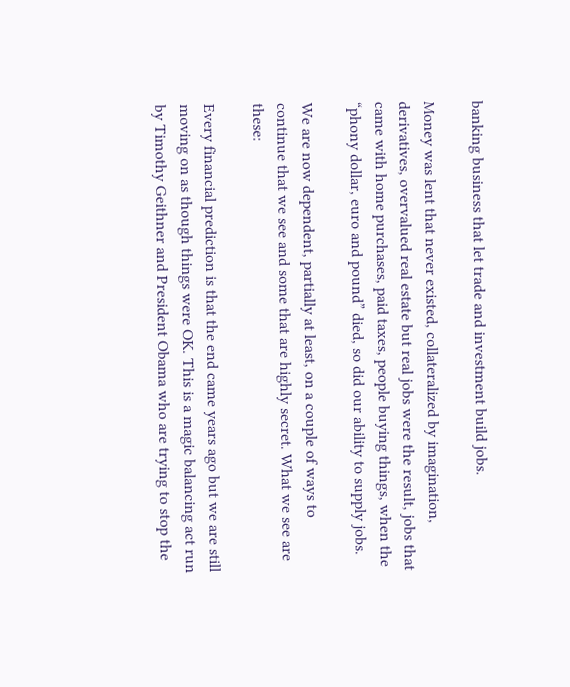banking business that let trade and investment build jobs.

Money was lent that never existed, collateralized by imagination, derivatives, overvalued real estate but real jobs were the result, jobs that came with home purchases, paid taxes, people buying things, when the “phony dollar, euro and pound” died, so did our ability to supply jobs.

We are now dependent, partially at least, on a couple of ways to continue that we see and some that are highly secret. What we see are these:

Every financial prediction is that the end came years ago but we are still moving on as though things were OK. This is a magic balancing act run by Timothy Geithner and President Obama who are trying to stop the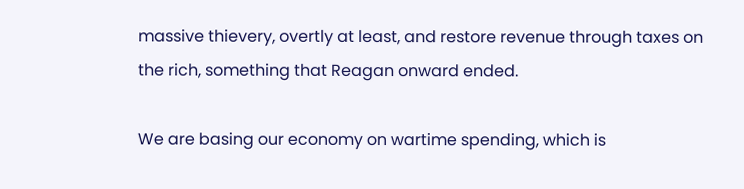massive thievery, overtly at least, and restore revenue through taxes on the rich, something that Reagan onward ended.

We are basing our economy on wartime spending, which is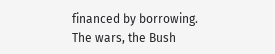financed by borrowing. The wars, the Bush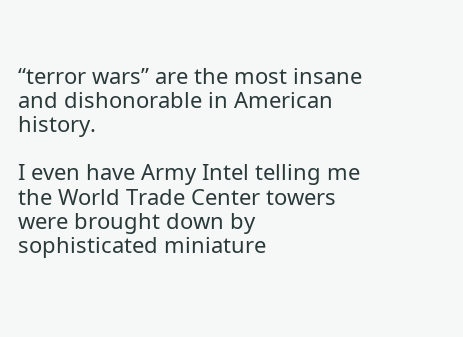“terror wars” are the most insane and dishonorable in American history.

I even have Army Intel telling me the World Trade Center towers were brought down by sophisticated miniature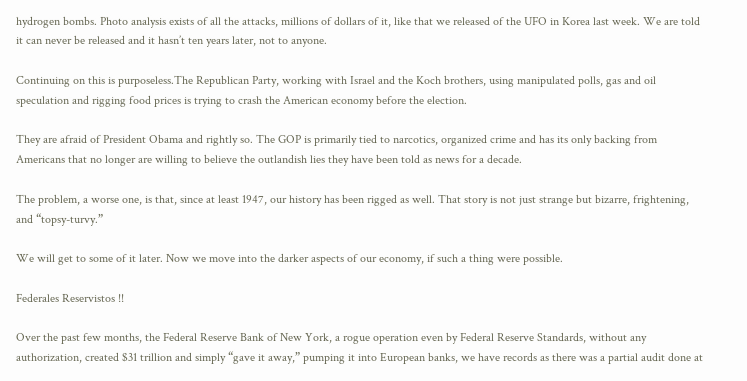hydrogen bombs. Photo analysis exists of all the attacks, millions of dollars of it, like that we released of the UFO in Korea last week. We are told it can never be released and it hasn’t ten years later, not to anyone.

Continuing on this is purposeless.The Republican Party, working with Israel and the Koch brothers, using manipulated polls, gas and oil speculation and rigging food prices is trying to crash the American economy before the election.

They are afraid of President Obama and rightly so. The GOP is primarily tied to narcotics, organized crime and has its only backing from Americans that no longer are willing to believe the outlandish lies they have been told as news for a decade.

The problem, a worse one, is that, since at least 1947, our history has been rigged as well. That story is not just strange but bizarre, frightening, and “topsy-turvy.”

We will get to some of it later. Now we move into the darker aspects of our economy, if such a thing were possible.

Federales Reservistos !!

Over the past few months, the Federal Reserve Bank of New York, a rogue operation even by Federal Reserve Standards, without any authorization, created $31 trillion and simply “gave it away,” pumping it into European banks, we have records as there was a partial audit done at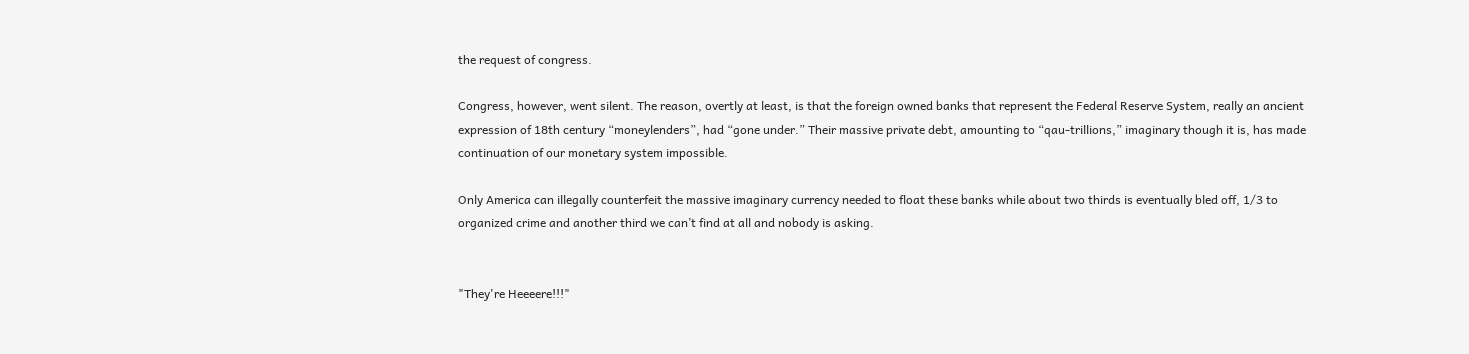the request of congress.

Congress, however, went silent. The reason, overtly at least, is that the foreign owned banks that represent the Federal Reserve System, really an ancient expression of 18th century “moneylenders”, had “gone under.” Their massive private debt, amounting to “qau-trillions,” imaginary though it is, has made continuation of our monetary system impossible.

Only America can illegally counterfeit the massive imaginary currency needed to float these banks while about two thirds is eventually bled off, 1/3 to organized crime and another third we can’t find at all and nobody is asking.


"They're Heeeere!!!"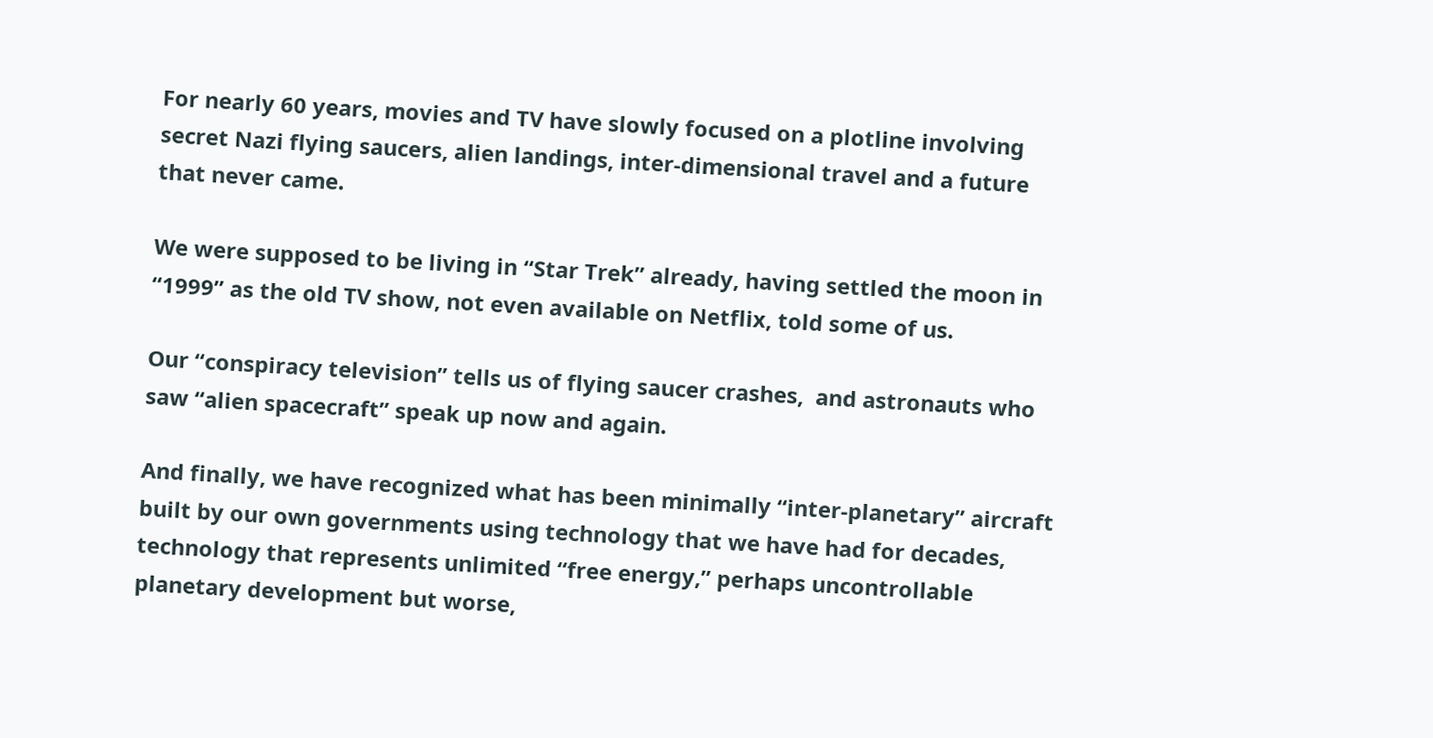For nearly 60 years, movies and TV have slowly focused on a plotline involving secret Nazi flying saucers, alien landings, inter-dimensional travel and a future that never came.

We were supposed to be living in “Star Trek” already, having settled the moon in “1999” as the old TV show, not even available on Netflix, told some of us.

Our “conspiracy television” tells us of flying saucer crashes,  and astronauts who saw “alien spacecraft” speak up now and again.

And finally, we have recognized what has been minimally “inter-planetary” aircraft built by our own governments using technology that we have had for decades, technology that represents unlimited “free energy,” perhaps uncontrollable planetary development but worse,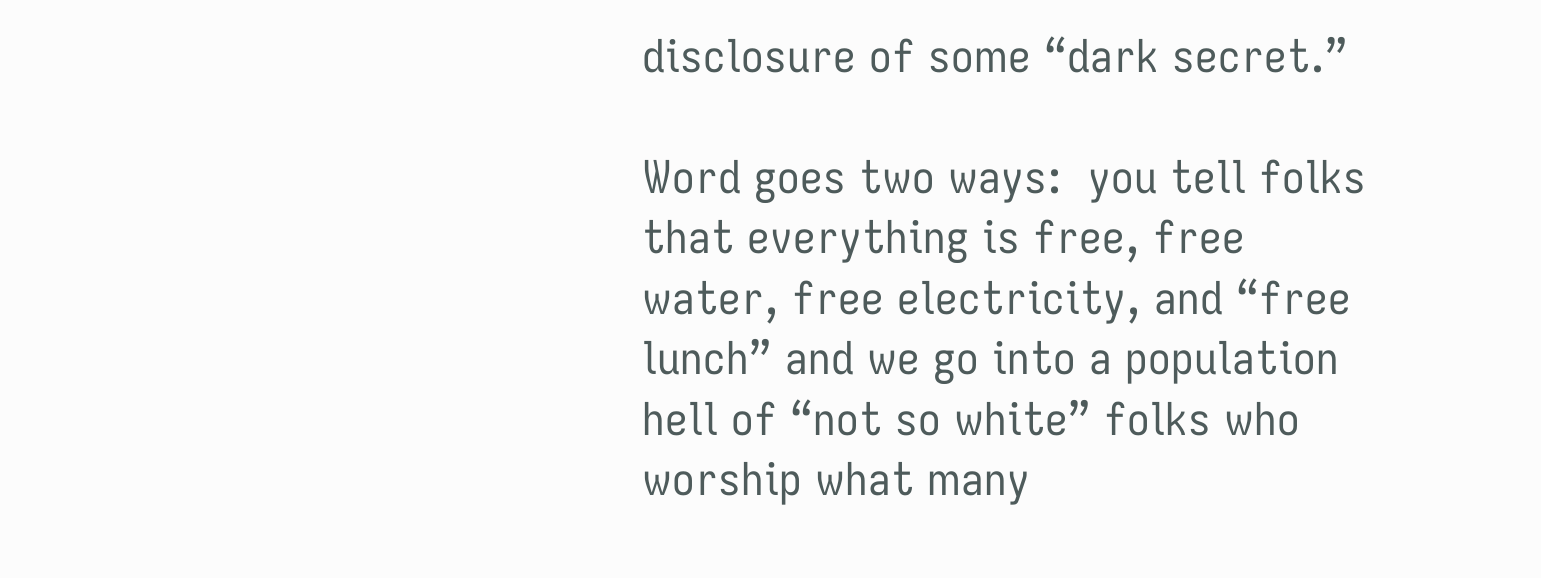disclosure of some “dark secret.”

Word goes two ways:  you tell folks that everything is free, free water, free electricity, and “free lunch” and we go into a population hell of “not so white” folks who worship what many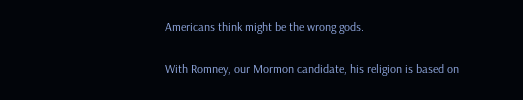Americans think might be the wrong gods.

With Romney, our Mormon candidate, his religion is based on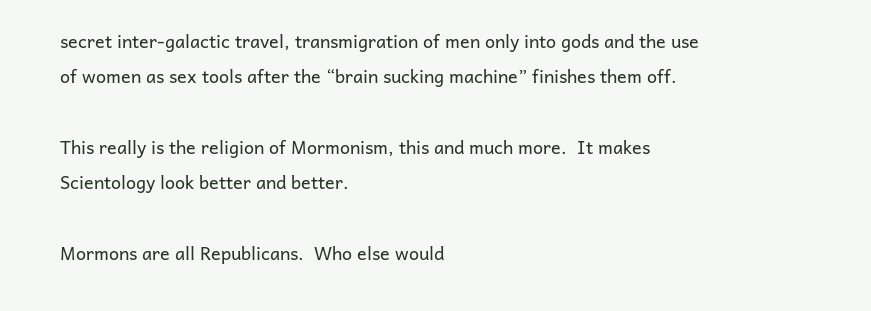secret inter-galactic travel, transmigration of men only into gods and the use of women as sex tools after the “brain sucking machine” finishes them off.

This really is the religion of Mormonism, this and much more.  It makes Scientology look better and better.

Mormons are all Republicans.  Who else would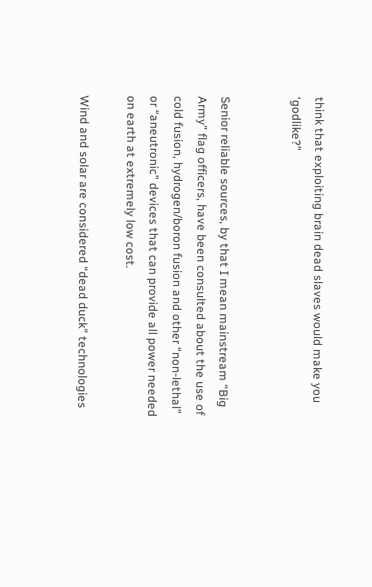think that exploiting brain dead slaves would make you  ‘godlike?”


Senior reliable sources, by that I mean mainstream “Big Army” flag officers, have been consulted about the use of cold fusion, hydrogen/boron fusion and other “non-lethal” or “aneutronic” devices that can provide all power needed on earth at extremely low cost.

Wind and solar are considered “dead duck” technologies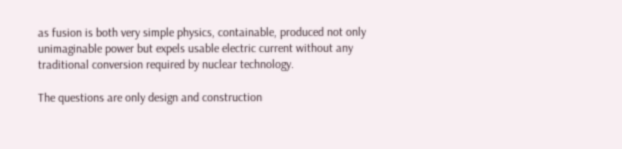as fusion is both very simple physics, containable, produced not only unimaginable power but expels usable electric current without any traditional conversion required by nuclear technology.

The questions are only design and construction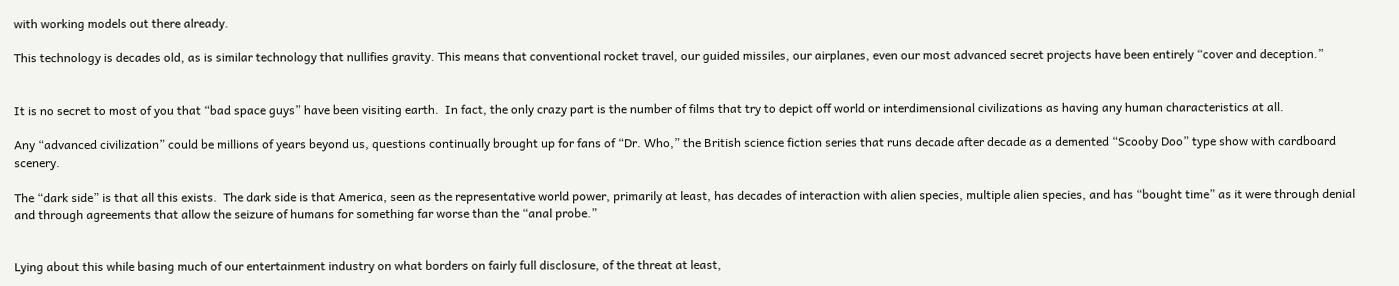with working models out there already.

This technology is decades old, as is similar technology that nullifies gravity. This means that conventional rocket travel, our guided missiles, our airplanes, even our most advanced secret projects have been entirely “cover and deception.”


It is no secret to most of you that “bad space guys” have been visiting earth.  In fact, the only crazy part is the number of films that try to depict off world or interdimensional civilizations as having any human characteristics at all.

Any “advanced civilization” could be millions of years beyond us, questions continually brought up for fans of “Dr. Who,” the British science fiction series that runs decade after decade as a demented “Scooby Doo” type show with cardboard scenery.

The “dark side” is that all this exists.  The dark side is that America, seen as the representative world power, primarily at least, has decades of interaction with alien species, multiple alien species, and has “bought time” as it were through denial and through agreements that allow the seizure of humans for something far worse than the “anal probe.”


Lying about this while basing much of our entertainment industry on what borders on fairly full disclosure, of the threat at least,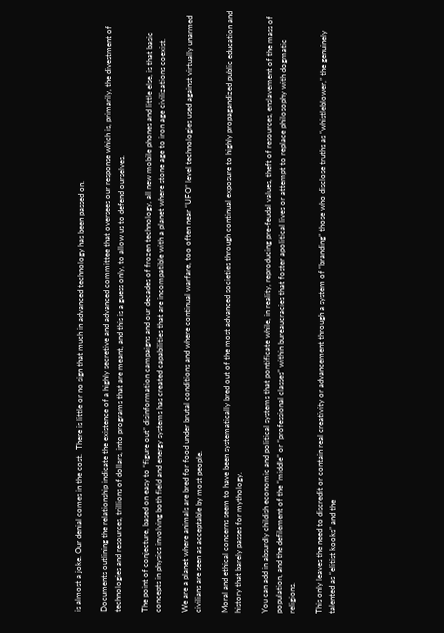is almost a joke. Our denial comes in the cost.  There is little or no sign that much in advanced technology has been passed on.

Documents outlining the relationship indicate the existence of a highly secretive and advanced committee that oversees our response which is, primarily, the divestment of technologies and resources, trillions of dollars, into programs that are meant, and this is a guess only, to allow us to defend ourselves.

The point of conjecture, based on easy to “figure out” disinformation campaigns and our decades of frozen technology, all new mobile phones and little else, is that basic concepts in physics involving both field and energy systems has created capabilities that are incompatible with a planet where stone age to iron age civilizations coexist.

We are a planet where animals are bred for food under brutal conditions and where continual warfare, too often near “UFO” level technologies used against virtually unarmed civilians are seen as acceptable by most people.

Moral and ethical concerns seem to have been systematically bred out of the most advanced societies through continual exposure to highly propagandized public education and history that barely passes for mythology.

You can add in absurdly childish economic and political systems that pontificate while, in reality, reproducing pre-feudal values, theft of resources, enslavement of the mass of population, and the defilement of the “middle” or “professional classes” within bureaucracies that foster apolitical lives or attempt to replace philosophy with dogmatic religions.

This only leaves the need to discredit or contain real creativity or advancement through a system of “branding” those who disclose truths as “whistleblower,” the genuinely talented as “elitist kooks” and the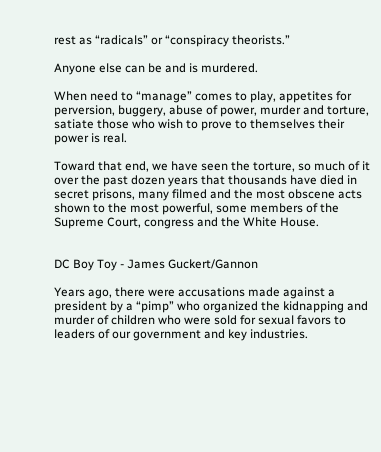rest as “radicals” or “conspiracy theorists.”

Anyone else can be and is murdered.

When need to “manage” comes to play, appetites for perversion, buggery, abuse of power, murder and torture, satiate those who wish to prove to themselves their power is real.

Toward that end, we have seen the torture, so much of it over the past dozen years that thousands have died in secret prisons, many filmed and the most obscene acts shown to the most powerful, some members of the Supreme Court, congress and the White House.


DC Boy Toy - James Guckert/Gannon

Years ago, there were accusations made against a president by a “pimp” who organized the kidnapping and murder of children who were sold for sexual favors to leaders of our government and key industries.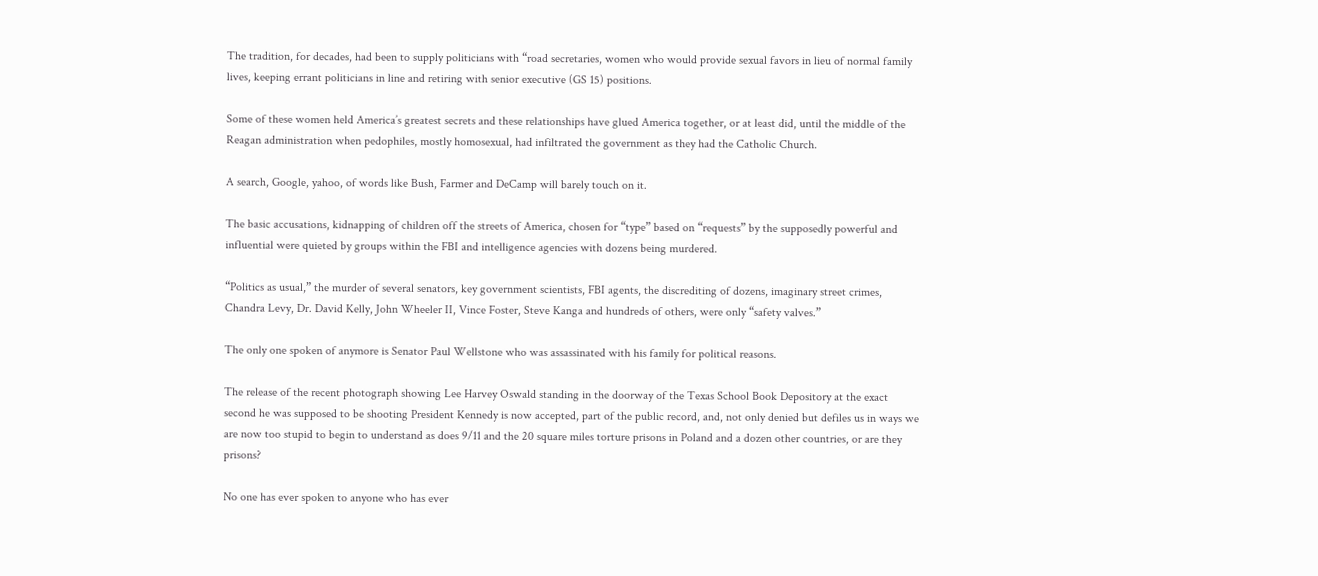The tradition, for decades, had been to supply politicians with “road secretaries, women who would provide sexual favors in lieu of normal family lives, keeping errant politicians in line and retiring with senior executive (GS 15) positions.

Some of these women held America’s greatest secrets and these relationships have glued America together, or at least did, until the middle of the Reagan administration when pedophiles, mostly homosexual, had infiltrated the government as they had the Catholic Church.

A search, Google, yahoo, of words like Bush, Farmer and DeCamp will barely touch on it.

The basic accusations, kidnapping of children off the streets of America, chosen for “type” based on “requests” by the supposedly powerful and influential were quieted by groups within the FBI and intelligence agencies with dozens being murdered.

“Politics as usual,” the murder of several senators, key government scientists, FBI agents, the discrediting of dozens, imaginary street crimes, Chandra Levy, Dr. David Kelly, John Wheeler II, Vince Foster, Steve Kanga and hundreds of others, were only “safety valves.”

The only one spoken of anymore is Senator Paul Wellstone who was assassinated with his family for political reasons.

The release of the recent photograph showing Lee Harvey Oswald standing in the doorway of the Texas School Book Depository at the exact second he was supposed to be shooting President Kennedy is now accepted, part of the public record, and, not only denied but defiles us in ways we are now too stupid to begin to understand as does 9/11 and the 20 square miles torture prisons in Poland and a dozen other countries, or are they prisons?

No one has ever spoken to anyone who has ever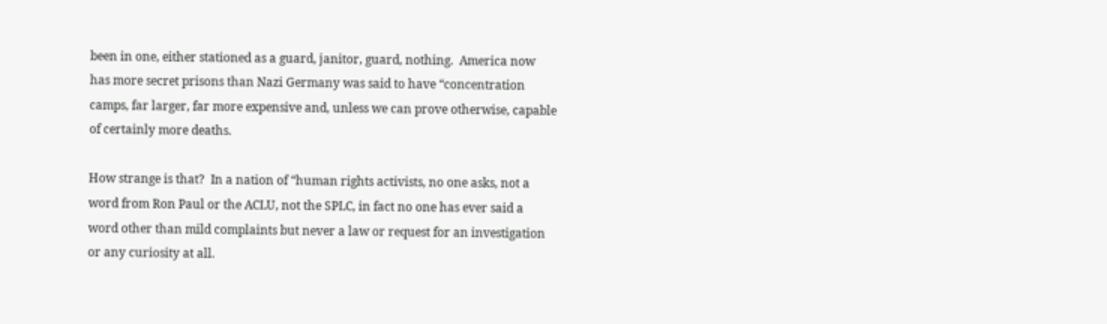been in one, either stationed as a guard, janitor, guard, nothing.  America now has more secret prisons than Nazi Germany was said to have “concentration camps, far larger, far more expensive and, unless we can prove otherwise, capable of certainly more deaths.

How strange is that?  In a nation of “human rights activists, no one asks, not a word from Ron Paul or the ACLU, not the SPLC, in fact no one has ever said a word other than mild complaints but never a law or request for an investigation or any curiosity at all.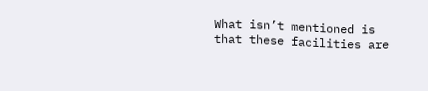What isn’t mentioned is that these facilities are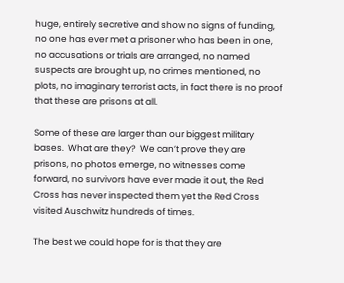huge, entirely secretive and show no signs of funding, no one has ever met a prisoner who has been in one, no accusations or trials are arranged, no named suspects are brought up, no crimes mentioned, no plots, no imaginary terrorist acts, in fact there is no proof that these are prisons at all.

Some of these are larger than our biggest military bases.  What are they?  We can’t prove they are prisons, no photos emerge, no witnesses come forward, no survivors have ever made it out, the Red Cross has never inspected them yet the Red Cross visited Auschwitz hundreds of times.

The best we could hope for is that they are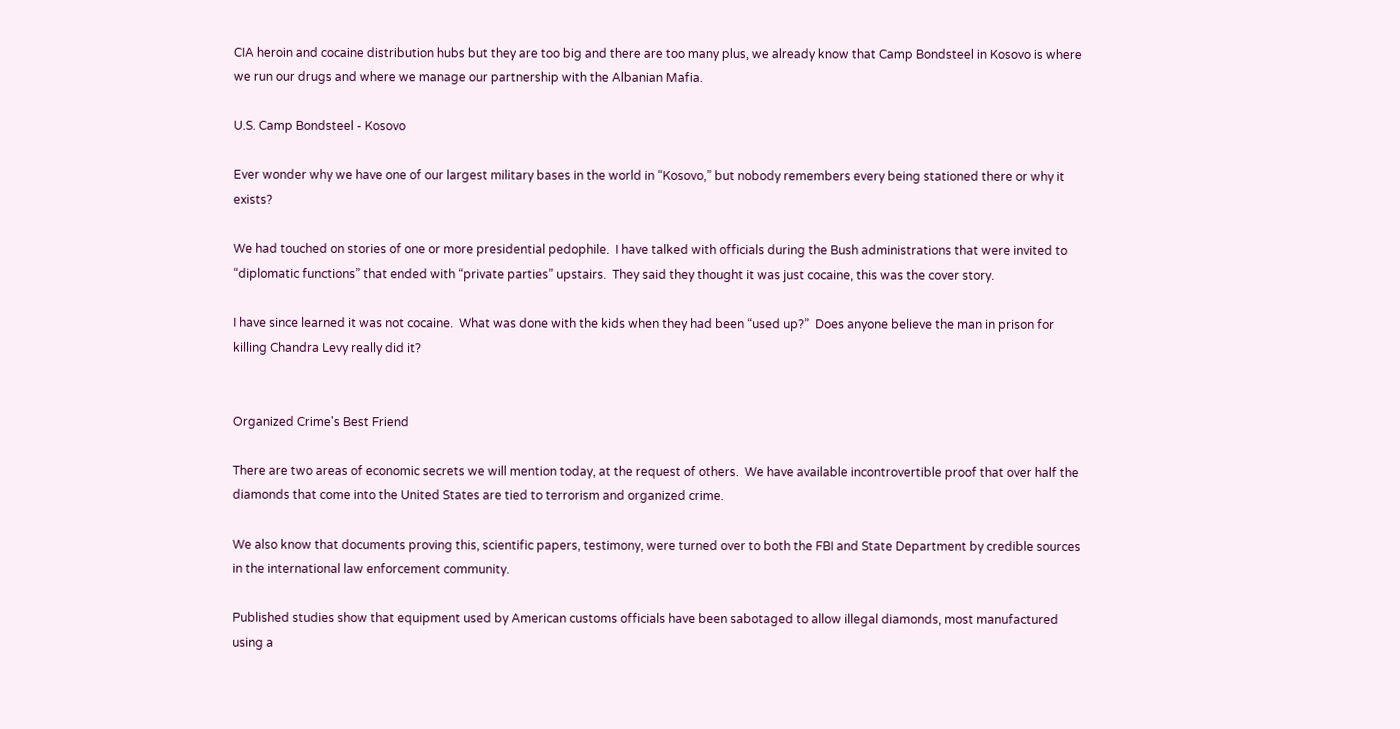CIA heroin and cocaine distribution hubs but they are too big and there are too many plus, we already know that Camp Bondsteel in Kosovo is where we run our drugs and where we manage our partnership with the Albanian Mafia.

U.S. Camp Bondsteel - Kosovo

Ever wonder why we have one of our largest military bases in the world in “Kosovo,” but nobody remembers every being stationed there or why it exists?

We had touched on stories of one or more presidential pedophile.  I have talked with officials during the Bush administrations that were invited to “diplomatic functions” that ended with “private parties” upstairs.  They said they thought it was just cocaine, this was the cover story.

I have since learned it was not cocaine.  What was done with the kids when they had been “used up?”  Does anyone believe the man in prison for killing Chandra Levy really did it?


Organized Crime's Best Friend

There are two areas of economic secrets we will mention today, at the request of others.  We have available incontrovertible proof that over half the diamonds that come into the United States are tied to terrorism and organized crime.

We also know that documents proving this, scientific papers, testimony, were turned over to both the FBI and State Department by credible sources in the international law enforcement community.

Published studies show that equipment used by American customs officials have been sabotaged to allow illegal diamonds, most manufactured using a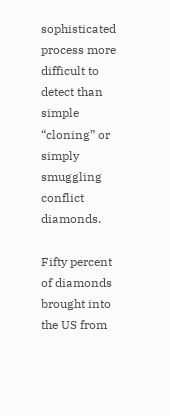sophisticated process more difficult to detect than simple “cloning” or simply smuggling conflict diamonds.

Fifty percent of diamonds brought into the US from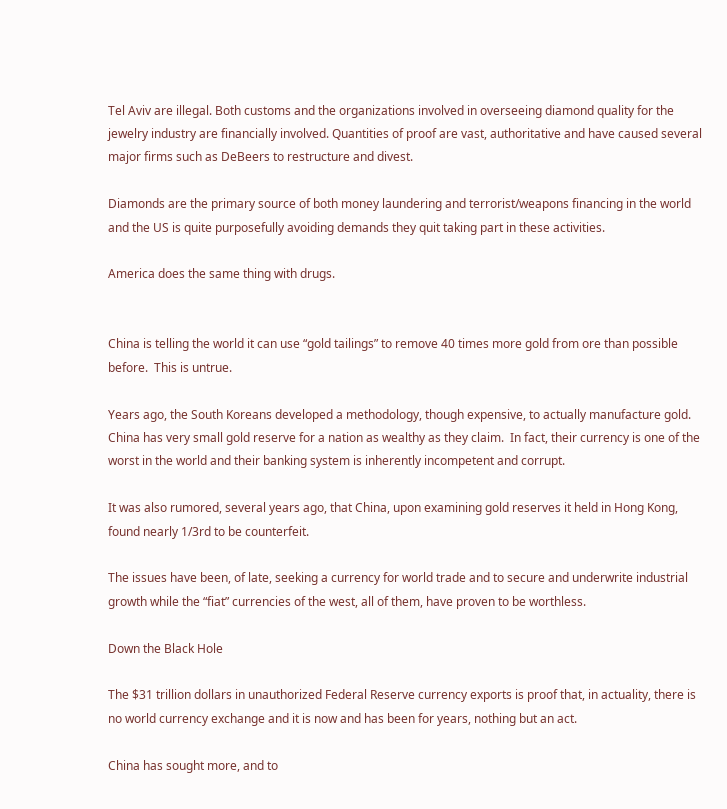Tel Aviv are illegal. Both customs and the organizations involved in overseeing diamond quality for the jewelry industry are financially involved. Quantities of proof are vast, authoritative and have caused several major firms such as DeBeers to restructure and divest.

Diamonds are the primary source of both money laundering and terrorist/weapons financing in the world and the US is quite purposefully avoiding demands they quit taking part in these activities.

America does the same thing with drugs.


China is telling the world it can use “gold tailings” to remove 40 times more gold from ore than possible before.  This is untrue.

Years ago, the South Koreans developed a methodology, though expensive, to actually manufacture gold.  China has very small gold reserve for a nation as wealthy as they claim.  In fact, their currency is one of the worst in the world and their banking system is inherently incompetent and corrupt.

It was also rumored, several years ago, that China, upon examining gold reserves it held in Hong Kong, found nearly 1/3rd to be counterfeit.

The issues have been, of late, seeking a currency for world trade and to secure and underwrite industrial growth while the “fiat” currencies of the west, all of them, have proven to be worthless.

Down the Black Hole

The $31 trillion dollars in unauthorized Federal Reserve currency exports is proof that, in actuality, there is no world currency exchange and it is now and has been for years, nothing but an act.

China has sought more, and to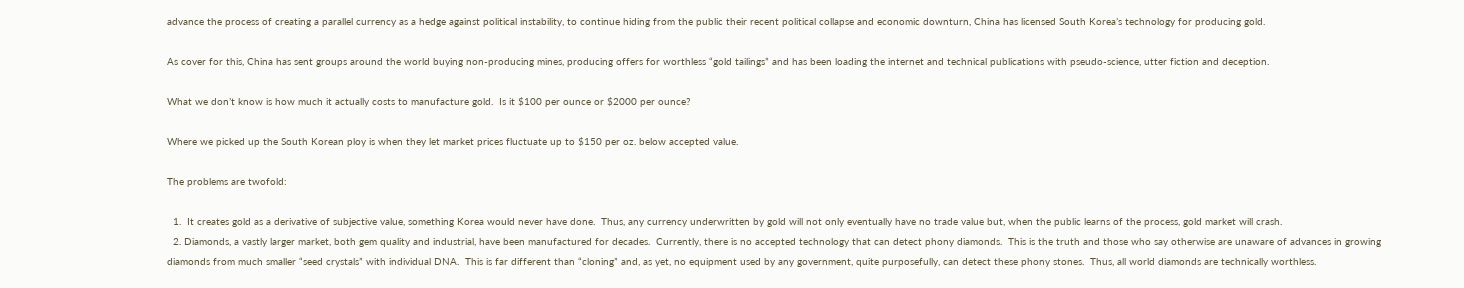advance the process of creating a parallel currency as a hedge against political instability, to continue hiding from the public their recent political collapse and economic downturn, China has licensed South Korea’s technology for producing gold.

As cover for this, China has sent groups around the world buying non-producing mines, producing offers for worthless “gold tailings” and has been loading the internet and technical publications with pseudo-science, utter fiction and deception.

What we don’t know is how much it actually costs to manufacture gold.  Is it $100 per ounce or $2000 per ounce?

Where we picked up the South Korean ploy is when they let market prices fluctuate up to $150 per oz. below accepted value.

The problems are twofold:

  1.  It creates gold as a derivative of subjective value, something Korea would never have done.  Thus, any currency underwritten by gold will not only eventually have no trade value but, when the public learns of the process, gold market will crash.
  2. Diamonds, a vastly larger market, both gem quality and industrial, have been manufactured for decades.  Currently, there is no accepted technology that can detect phony diamonds.  This is the truth and those who say otherwise are unaware of advances in growing diamonds from much smaller “seed crystals” with individual DNA.  This is far different than “cloning” and, as yet, no equipment used by any government, quite purposefully, can detect these phony stones.  Thus, all world diamonds are technically worthless.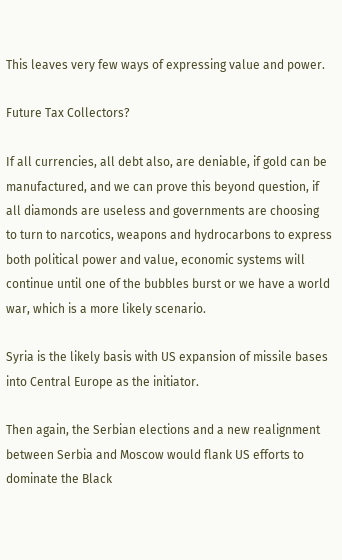This leaves very few ways of expressing value and power.

Future Tax Collectors?

If all currencies, all debt also, are deniable, if gold can be manufactured, and we can prove this beyond question, if all diamonds are useless and governments are choosing to turn to narcotics, weapons and hydrocarbons to express both political power and value, economic systems will continue until one of the bubbles burst or we have a world war, which is a more likely scenario.

Syria is the likely basis with US expansion of missile bases into Central Europe as the initiator.

Then again, the Serbian elections and a new realignment between Serbia and Moscow would flank US efforts to dominate the Black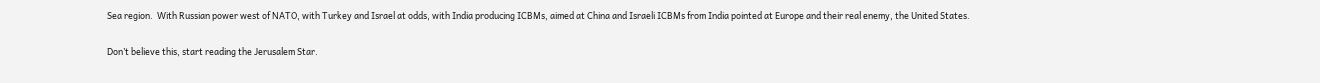Sea region.  With Russian power west of NATO, with Turkey and Israel at odds, with India producing ICBMs, aimed at China and Israeli ICBMs from India pointed at Europe and their real enemy, the United States.

Don’t believe this, start reading the Jerusalem Star.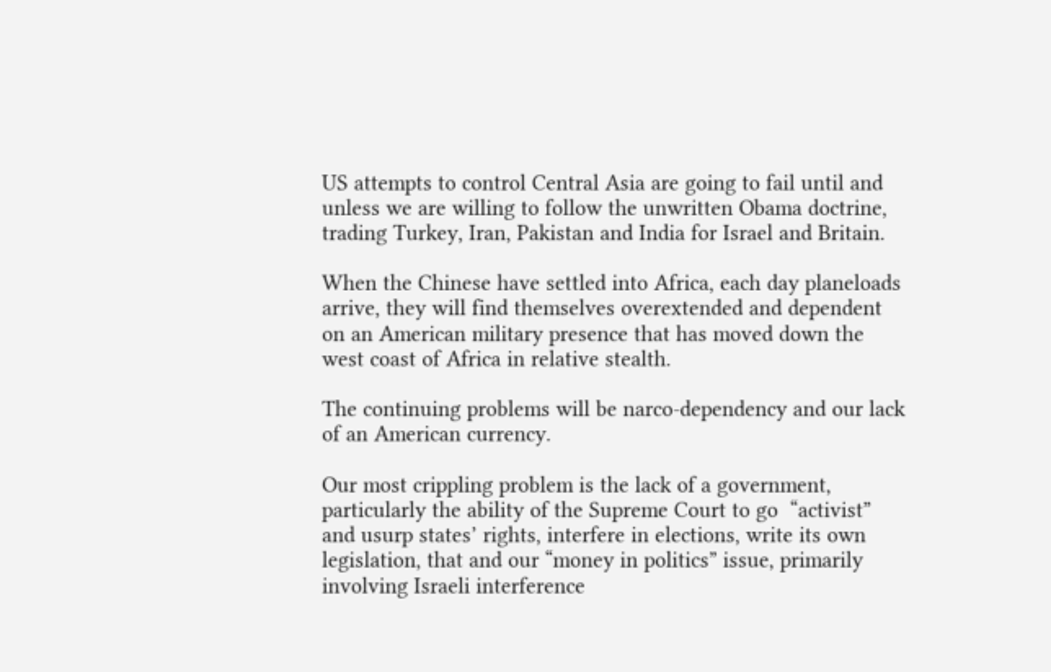US attempts to control Central Asia are going to fail until and unless we are willing to follow the unwritten Obama doctrine, trading Turkey, Iran, Pakistan and India for Israel and Britain.

When the Chinese have settled into Africa, each day planeloads arrive, they will find themselves overextended and dependent on an American military presence that has moved down the west coast of Africa in relative stealth.

The continuing problems will be narco-dependency and our lack of an American currency.

Our most crippling problem is the lack of a government, particularly the ability of the Supreme Court to go  “activist” and usurp states’ rights, interfere in elections, write its own legislation, that and our “money in politics” issue, primarily involving Israeli interference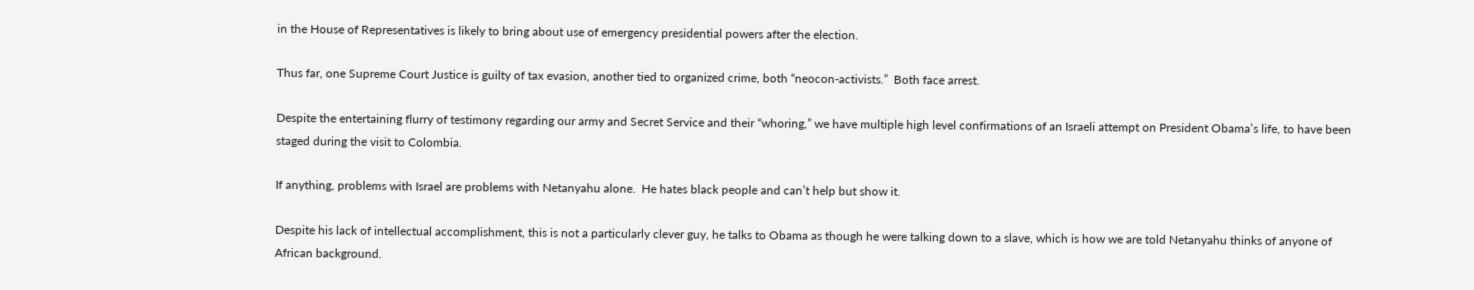in the House of Representatives is likely to bring about use of emergency presidential powers after the election.

Thus far, one Supreme Court Justice is guilty of tax evasion, another tied to organized crime, both “neocon-activists.”  Both face arrest.

Despite the entertaining flurry of testimony regarding our army and Secret Service and their “whoring,” we have multiple high level confirmations of an Israeli attempt on President Obama’s life, to have been staged during the visit to Colombia.

If anything, problems with Israel are problems with Netanyahu alone.  He hates black people and can’t help but show it.

Despite his lack of intellectual accomplishment, this is not a particularly clever guy, he talks to Obama as though he were talking down to a slave, which is how we are told Netanyahu thinks of anyone of African background.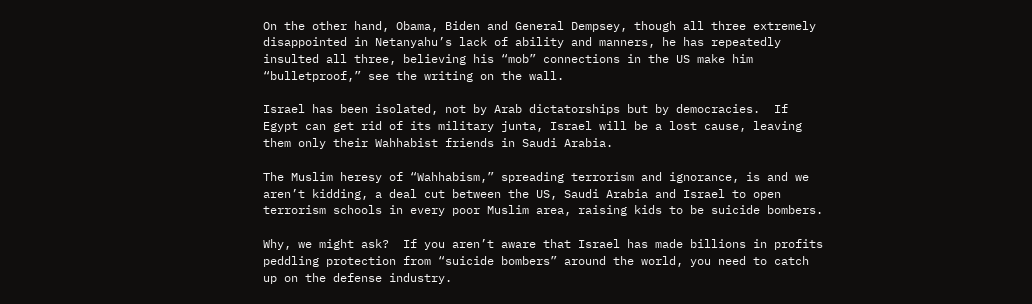On the other hand, Obama, Biden and General Dempsey, though all three extremely disappointed in Netanyahu’s lack of ability and manners, he has repeatedly insulted all three, believing his “mob” connections in the US make him “bulletproof,” see the writing on the wall.

Israel has been isolated, not by Arab dictatorships but by democracies.  If Egypt can get rid of its military junta, Israel will be a lost cause, leaving them only their Wahhabist friends in Saudi Arabia.

The Muslim heresy of “Wahhabism,” spreading terrorism and ignorance, is and we aren’t kidding, a deal cut between the US, Saudi Arabia and Israel to open terrorism schools in every poor Muslim area, raising kids to be suicide bombers.

Why, we might ask?  If you aren’t aware that Israel has made billions in profits peddling protection from “suicide bombers” around the world, you need to catch up on the defense industry.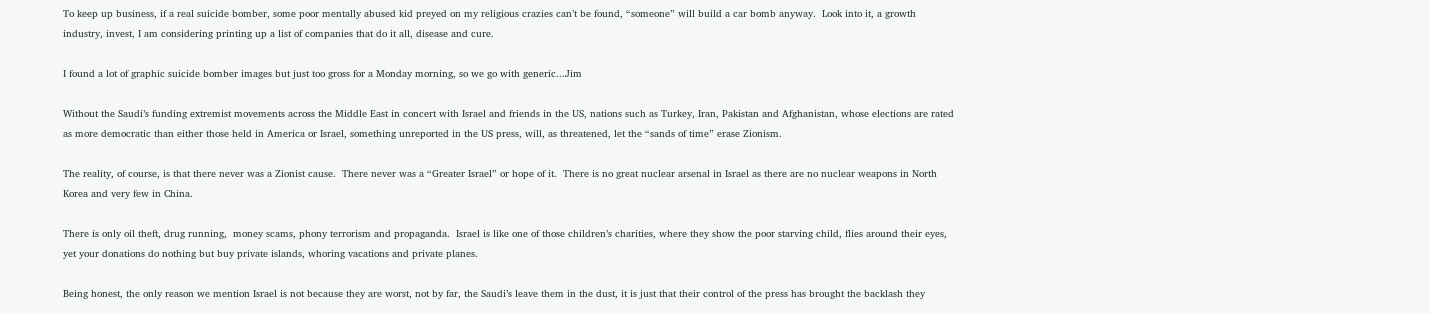To keep up business, if a real suicide bomber, some poor mentally abused kid preyed on my religious crazies can’t be found, “someone” will build a car bomb anyway.  Look into it, a growth industry, invest, I am considering printing up a list of companies that do it all, disease and cure.

I found a lot of graphic suicide bomber images but just too gross for a Monday morning, so we go with generic...Jim

Without the Saudi’s funding extremist movements across the Middle East in concert with Israel and friends in the US, nations such as Turkey, Iran, Pakistan and Afghanistan, whose elections are rated as more democratic than either those held in America or Israel, something unreported in the US press, will, as threatened, let the “sands of time” erase Zionism.

The reality, of course, is that there never was a Zionist cause.  There never was a “Greater Israel” or hope of it.  There is no great nuclear arsenal in Israel as there are no nuclear weapons in North Korea and very few in China.

There is only oil theft, drug running,  money scams, phony terrorism and propaganda.  Israel is like one of those children’s charities, where they show the poor starving child, flies around their eyes, yet your donations do nothing but buy private islands, whoring vacations and private planes.

Being honest, the only reason we mention Israel is not because they are worst, not by far, the Saudi’s leave them in the dust, it is just that their control of the press has brought the backlash they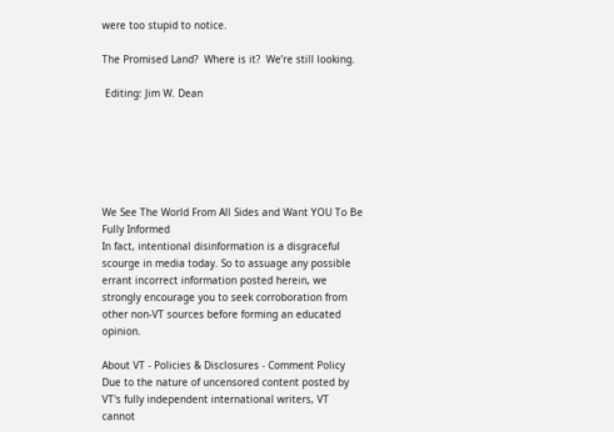were too stupid to notice.

The Promised Land?  Where is it?  We’re still looking.

 Editing: Jim W. Dean






We See The World From All Sides and Want YOU To Be Fully Informed
In fact, intentional disinformation is a disgraceful scourge in media today. So to assuage any possible errant incorrect information posted herein, we strongly encourage you to seek corroboration from other non-VT sources before forming an educated opinion.

About VT - Policies & Disclosures - Comment Policy
Due to the nature of uncensored content posted by VT's fully independent international writers, VT cannot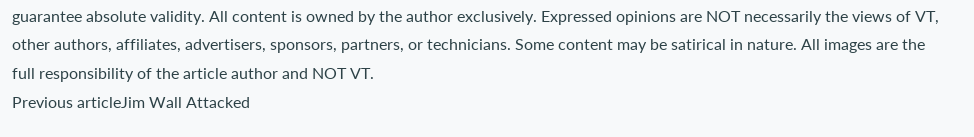guarantee absolute validity. All content is owned by the author exclusively. Expressed opinions are NOT necessarily the views of VT, other authors, affiliates, advertisers, sponsors, partners, or technicians. Some content may be satirical in nature. All images are the full responsibility of the article author and NOT VT.
Previous articleJim Wall Attacked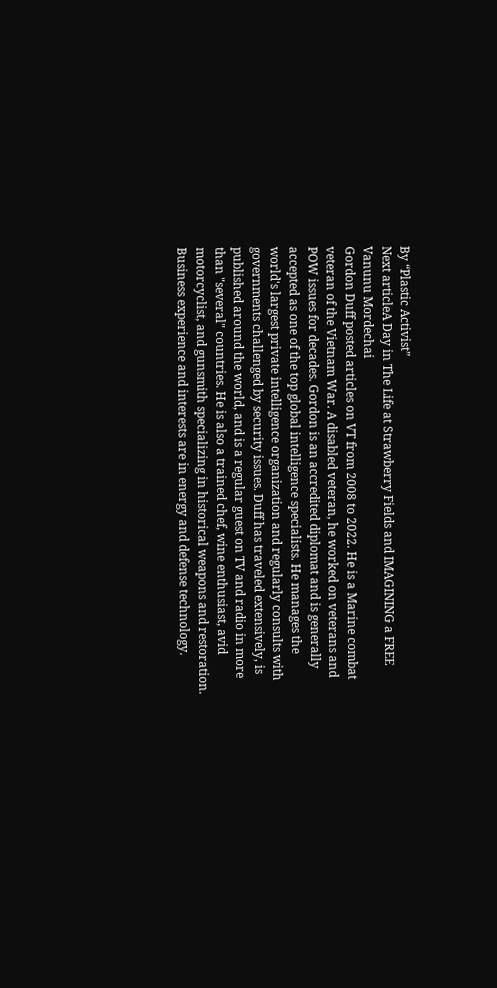By “Plastic Activist”
Next articleA Day in The Life at Strawberry Fields and IMAGINING a FREE Vanunu Mordechai
Gordon Duff posted articles on VT from 2008 to 2022. He is a Marine combat veteran of the Vietnam War. A disabled veteran, he worked on veterans and POW issues for decades. Gordon is an accredited diplomat and is generally accepted as one of the top global intelligence specialists. He manages the world's largest private intelligence organization and regularly consults with governments challenged by security issues. Duff has traveled extensively, is published around the world, and is a regular guest on TV and radio in more than "several" countries. He is also a trained chef, wine enthusiast, avid motorcyclist, and gunsmith specializing in historical weapons and restoration. Business experience and interests are in energy and defense technology.